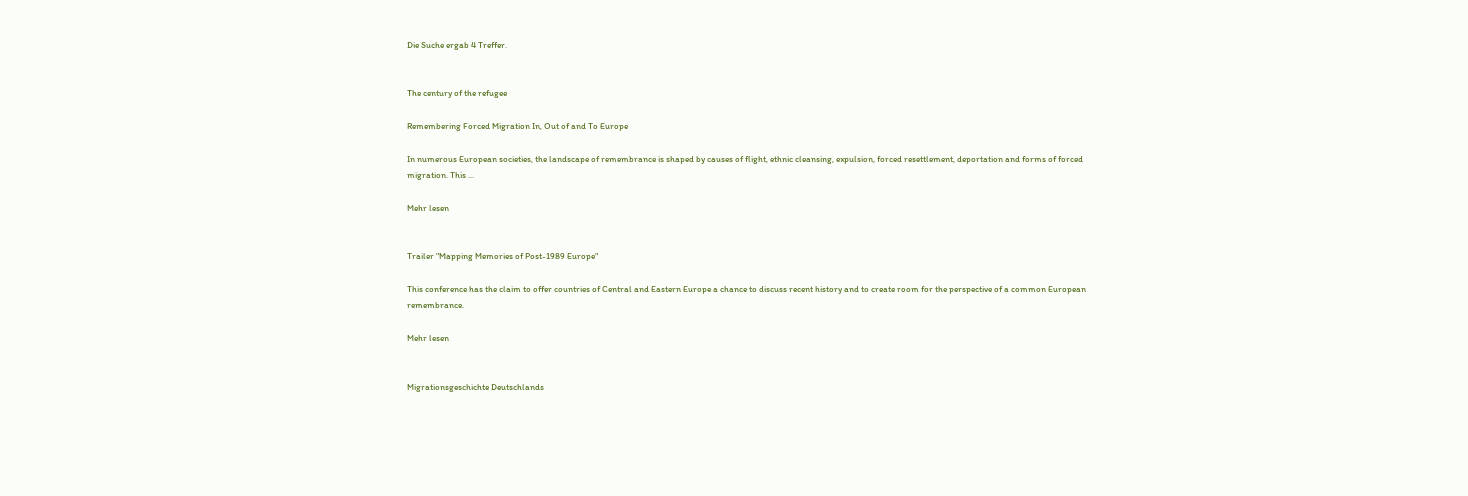Die Suche ergab 4 Treffer.


The century of the refugee

Remembering Forced Migration In, Out of and To Europe

In numerous European societies, the landscape of remembrance is shaped by causes of flight, ethnic cleansing, expulsion, forced resettlement, deportation and forms of forced migration. This ...

Mehr lesen


Trailer "Mapping Memories of Post-1989 Europe"

This conference has the claim to offer countries of Central and Eastern Europe a chance to discuss recent history and to create room for the perspective of a common European remembrance.

Mehr lesen


Migrationsgeschichte Deutschlands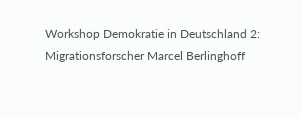Workshop Demokratie in Deutschland 2: Migrationsforscher Marcel Berlinghoff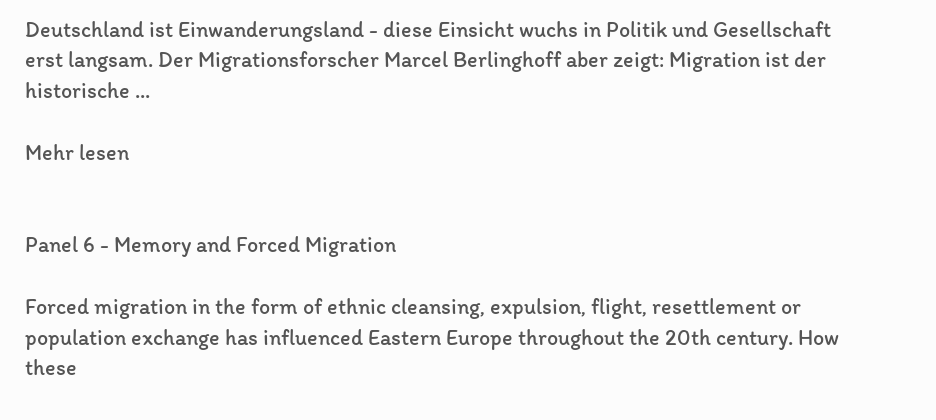Deutschland ist Einwanderungsland - diese Einsicht wuchs in Politik und Gesellschaft erst langsam. Der Migrationsforscher Marcel Berlinghoff aber zeigt: Migration ist der historische ...

Mehr lesen


Panel 6 - Memory and Forced Migration

Forced migration in the form of ethnic cleansing, expulsion, flight, resettlement or population exchange has influenced Eastern Europe throughout the 20th century. How these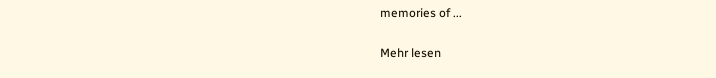memories of ...

Mehr lesen